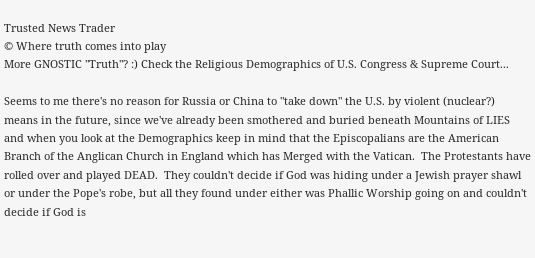Trusted News Trader
© Where truth comes into play
More GNOSTIC "Truth"? :) Check the Religious Demographics of U.S. Congress & Supreme Court...

Seems to me there's no reason for Russia or China to "take down" the U.S. by violent (nuclear?) means in the future, since we've already been smothered and buried beneath Mountains of LIES and when you look at the Demographics keep in mind that the Episcopalians are the American Branch of the Anglican Church in England which has Merged with the Vatican.  The Protestants have rolled over and played DEAD.  They couldn't decide if God was hiding under a Jewish prayer shawl or under the Pope's robe, but all they found under either was Phallic Worship going on and couldn't decide if God is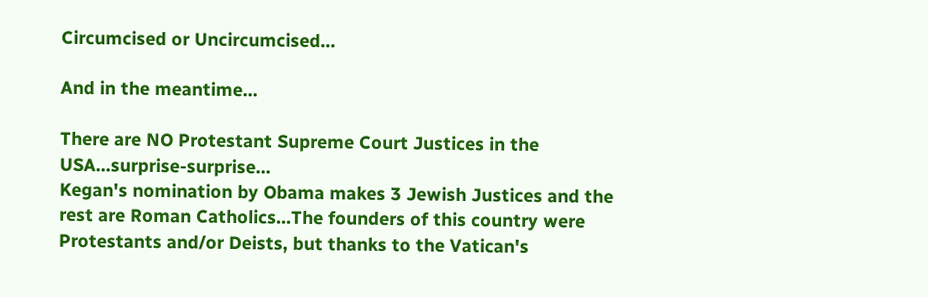Circumcised or Uncircumcised...

And in the meantime...

There are NO Protestant Supreme Court Justices in the USA...surprise-surprise...
Kegan's nomination by Obama makes 3 Jewish Justices and the rest are Roman Catholics...The founders of this country were Protestants and/or Deists, but thanks to the Vatican's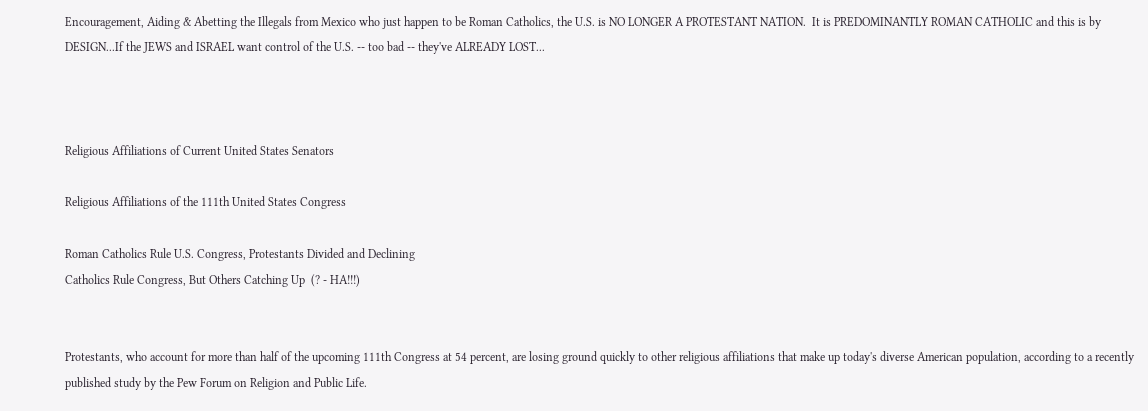Encouragement, Aiding & Abetting the Illegals from Mexico who just happen to be Roman Catholics, the U.S. is NO LONGER A PROTESTANT NATION.  It is PREDOMINANTLY ROMAN CATHOLIC and this is by DESIGN...If the JEWS and ISRAEL want control of the U.S. -- too bad -- they've ALREADY LOST...



Religious Affiliations of Current United States Senators

Religious Affiliations of the 111th United States Congress

Roman Catholics Rule U.S. Congress, Protestants Divided and Declining
Catholics Rule Congress, But Others Catching Up  (? - HA!!!)


Protestants, who account for more than half of the upcoming 111th Congress at 54 percent, are losing ground quickly to other religious affiliations that make up today's diverse American population, according to a recently published study by the Pew Forum on Religion and Public Life.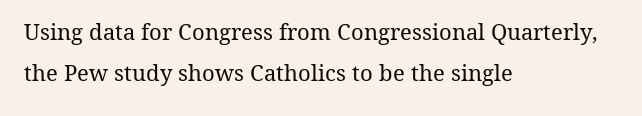Using data for Congress from Congressional Quarterly, the Pew study shows Catholics to be the single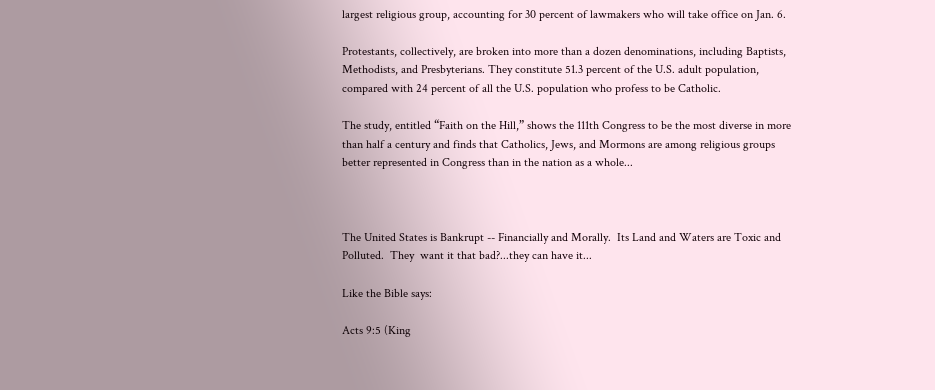largest religious group, accounting for 30 percent of lawmakers who will take office on Jan. 6.

Protestants, collectively, are broken into more than a dozen denominations, including Baptists, Methodists, and Presbyterians. They constitute 51.3 percent of the U.S. adult population, compared with 24 percent of all the U.S. population who profess to be Catholic.

The study, entitled “Faith on the Hill,” shows the 111th Congress to be the most diverse in more than half a century and finds that Catholics, Jews, and Mormons are among religious groups better represented in Congress than in the nation as a whole...



The United States is Bankrupt -- Financially and Morally.  Its Land and Waters are Toxic and Polluted.  They  want it that bad?...they can have it...

Like the Bible says:

Acts 9:5 (King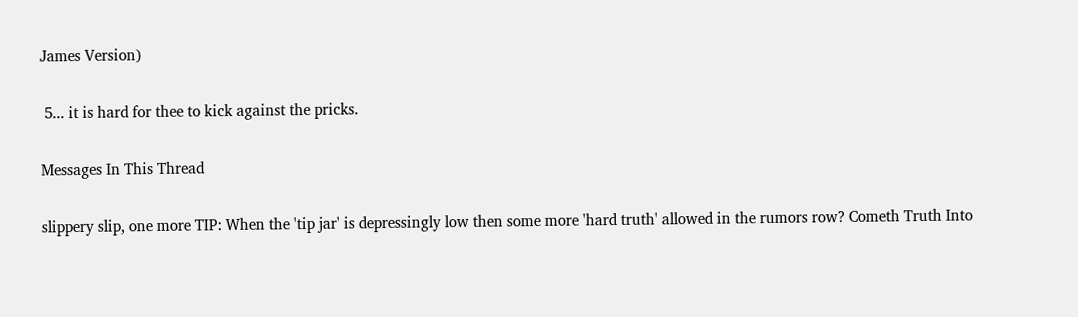James Version)

 5... it is hard for thee to kick against the pricks.

Messages In This Thread

slippery slip, one more TIP: When the 'tip jar' is depressingly low then some more 'hard truth' allowed in the rumors row? Cometh Truth Into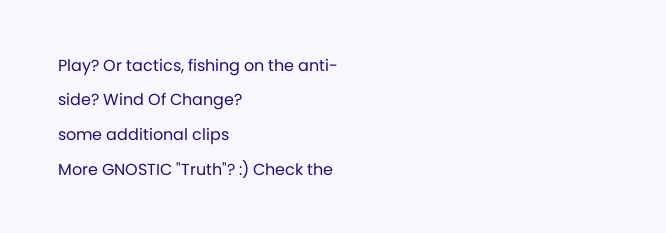Play? Or tactics, fishing on the anti-side? Wind Of Change?
some additional clips
More GNOSTIC "Truth"? :) Check the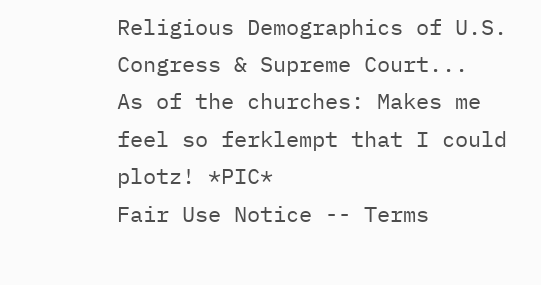Religious Demographics of U.S. Congress & Supreme Court...
As of the churches: Makes me feel so ferklempt that I could plotz! *PIC*
Fair Use Notice -- Terms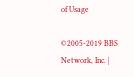of Usage

©2005-2019 BBS Network, Inc. |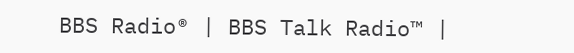BBS Radio® | BBS Talk Radio™ |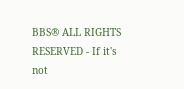BBS® ALL RIGHTS RESERVED - If it's not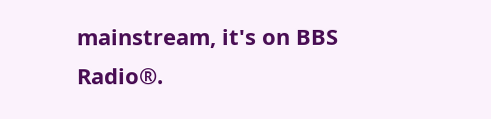mainstream, it's on BBS Radio®.